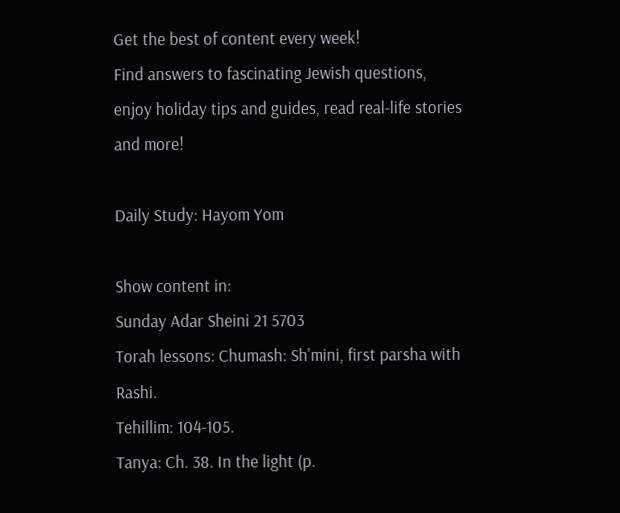Get the best of content every week!
Find answers to fascinating Jewish questions, enjoy holiday tips and guides, read real-life stories and more!

Daily Study: Hayom Yom

Show content in:
Sunday Adar Sheini 21 5703
Torah lessons: Chumash: Sh'mini, first parsha with Rashi.
Tehillim: 104-105.
Tanya: Ch. 38. In the light (p.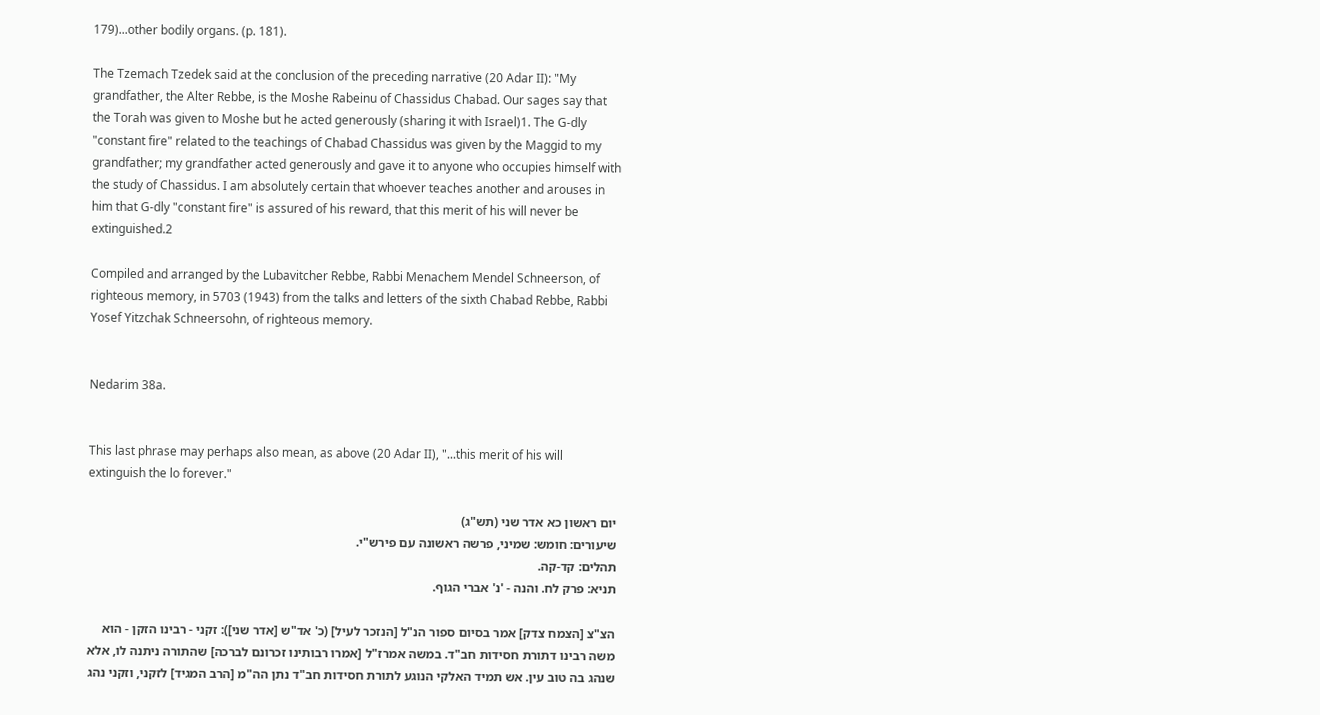179)...other bodily organs. (p. 181).

The Tzemach Tzedek said at the conclusion of the preceding narrative (20 Adar II): "My grandfather, the Alter Rebbe, is the Moshe Rabeinu of Chassidus Chabad. Our sages say that the Torah was given to Moshe but he acted generously (sharing it with Israel)1. The G‑dly "constant fire" related to the teachings of Chabad Chassidus was given by the Maggid to my grandfather; my grandfather acted generously and gave it to anyone who occupies himself with the study of Chassidus. I am absolutely certain that whoever teaches another and arouses in him that G‑dly "constant fire" is assured of his reward, that this merit of his will never be extinguished.2

Compiled and arranged by the Lubavitcher Rebbe, Rabbi Menachem Mendel Schneerson, of righteous memory, in 5703 (1943) from the talks and letters of the sixth Chabad Rebbe, Rabbi Yosef Yitzchak Schneersohn, of righteous memory.


Nedarim 38a.


This last phrase may perhaps also mean, as above (20 Adar II), "...this merit of his will extinguish the lo forever."

יום ראשון כא אדר שני (תש"ג)
שיעורים: חומש: שמיני, פרשה ראשונה עם פירש"י.
תהלים: קד-קה.
תניא: פרק לח. והנה - 'נ' אברי הגוף.

הצ"צ [הצמח צדק] אמר בסיום ספור הנ"ל [הנזכר לעיל] (כ' אד"ש [אדר שני]): זקני - רבינו הזקן - הוא משה רבינו דתורת חסידות חב"ד. במשה אמרז"ל [אמרו רבותינו זכרונם לברכה] שהתורה ניתנה לו, אלא שנהג בה טוב עין. אש תמיד האלקי הנוגע לתורת חסידות חב"ד נתן הה"מ [הרב המגיד] לזקני, וזקני נהג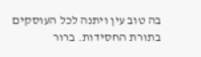בה טוב עין ויתנה לכל העוסקים בתורת החסידות. ברור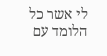לי אשר כל הלומד עם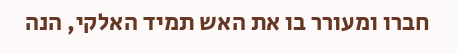חברו ומעורר בו את האש תמיד האלקי, הנה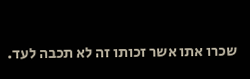שכרו אתו אשר זכותו זה לא תכבה לעד.